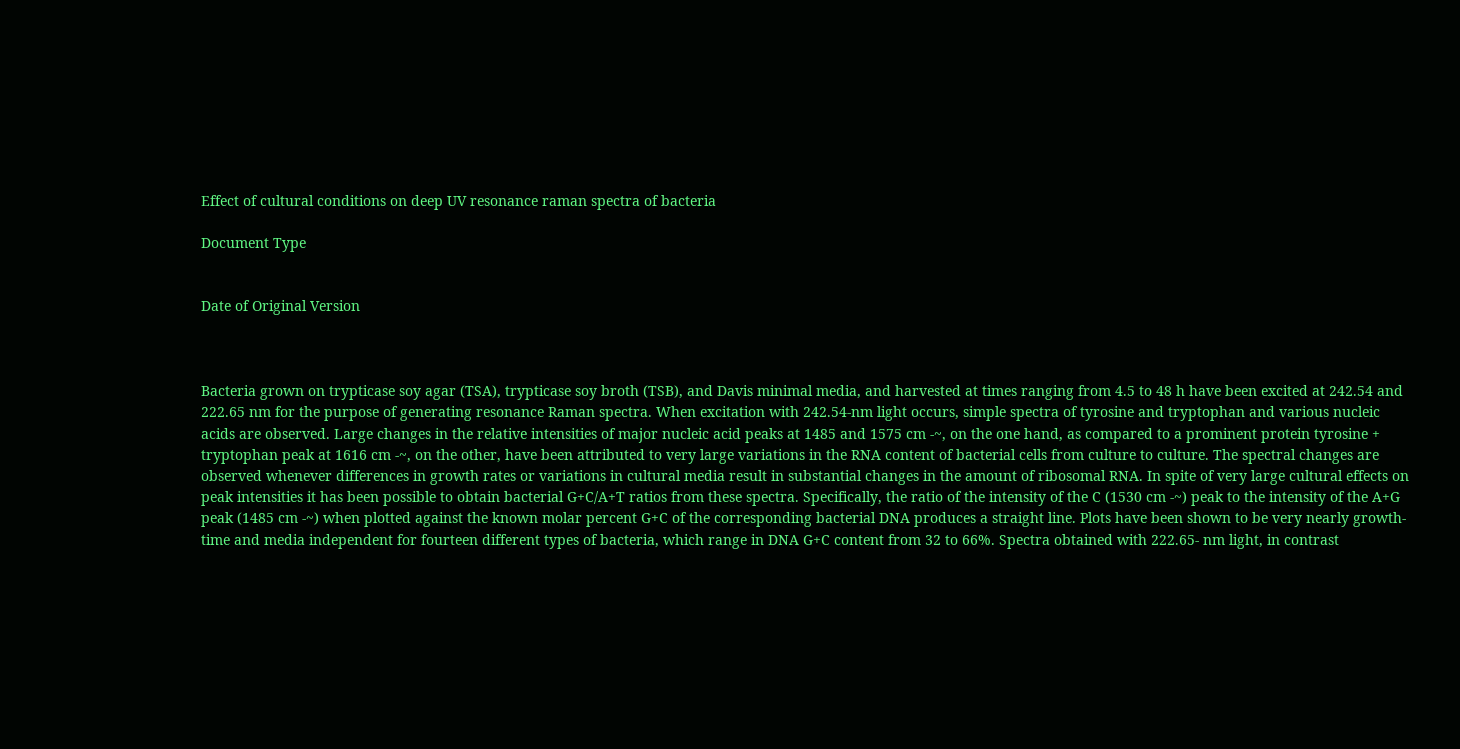Effect of cultural conditions on deep UV resonance raman spectra of bacteria

Document Type


Date of Original Version



Bacteria grown on trypticase soy agar (TSA), trypticase soy broth (TSB), and Davis minimal media, and harvested at times ranging from 4.5 to 48 h have been excited at 242.54 and 222.65 nm for the purpose of generating resonance Raman spectra. When excitation with 242.54-nm light occurs, simple spectra of tyrosine and tryptophan and various nucleic acids are observed. Large changes in the relative intensities of major nucleic acid peaks at 1485 and 1575 cm -~, on the one hand, as compared to a prominent protein tyrosine + tryptophan peak at 1616 cm -~, on the other, have been attributed to very large variations in the RNA content of bacterial cells from culture to culture. The spectral changes are observed whenever differences in growth rates or variations in cultural media result in substantial changes in the amount of ribosomal RNA. In spite of very large cultural effects on peak intensities it has been possible to obtain bacterial G+C/A+T ratios from these spectra. Specifically, the ratio of the intensity of the C (1530 cm -~) peak to the intensity of the A+G peak (1485 cm -~) when plotted against the known molar percent G+C of the corresponding bacterial DNA produces a straight line. Plots have been shown to be very nearly growth-time and media independent for fourteen different types of bacteria, which range in DNA G+C content from 32 to 66%. Spectra obtained with 222.65- nm light, in contrast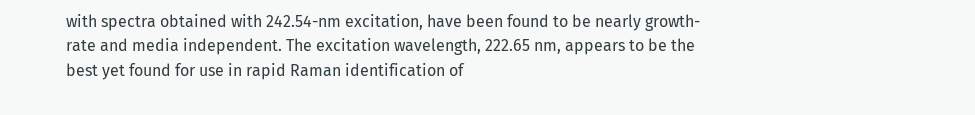with spectra obtained with 242.54-nm excitation, have been found to be nearly growth-rate and media independent. The excitation wavelength, 222.65 nm, appears to be the best yet found for use in rapid Raman identification of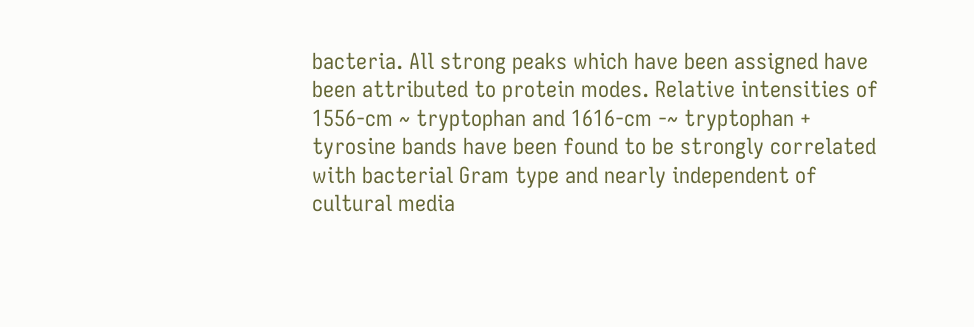bacteria. All strong peaks which have been assigned have been attributed to protein modes. Relative intensities of 1556-cm ~ tryptophan and 1616-cm -~ tryptophan + tyrosine bands have been found to be strongly correlated with bacterial Gram type and nearly independent of cultural media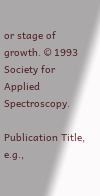or stage of growth. © 1993 Society for Applied Spectroscopy.

Publication Title, e.g.,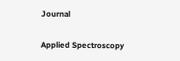Journal

Applied Spectroscopy